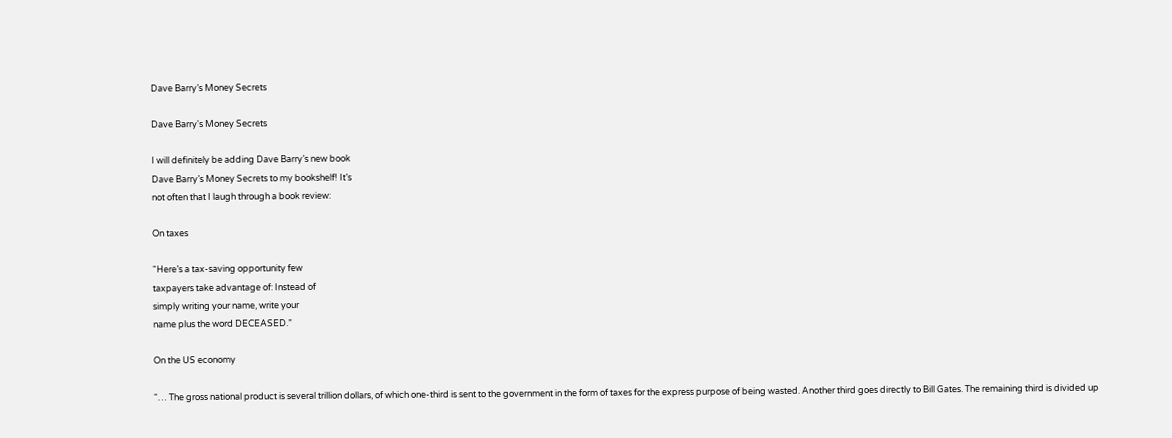Dave Barry’s Money Secrets

Dave Barry's Money Secrets

I will definitely be adding Dave Barry’s new book
Dave Barry’s Money Secrets to my bookshelf! It’s
not often that I laugh through a book review:

On taxes

“Here’s a tax-saving opportunity few
taxpayers take advantage of: Instead of
simply writing your name, write your
name plus the word DECEASED.”

On the US economy

“… The gross national product is several trillion dollars, of which one-third is sent to the government in the form of taxes for the express purpose of being wasted. Another third goes directly to Bill Gates. The remaining third is divided up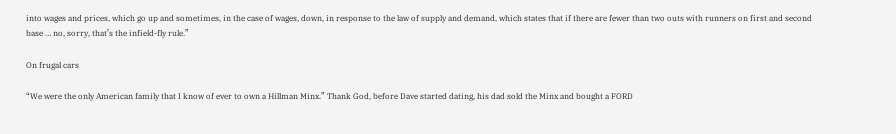into wages and prices, which go up and sometimes, in the case of wages, down, in response to the law of supply and demand, which states that if there are fewer than two outs with runners on first and second base … no, sorry, that’s the infield-fly rule.”

On frugal cars

“We were the only American family that I know of ever to own a Hillman Minx.” Thank God, before Dave started dating, his dad sold the Minx and bought a FORD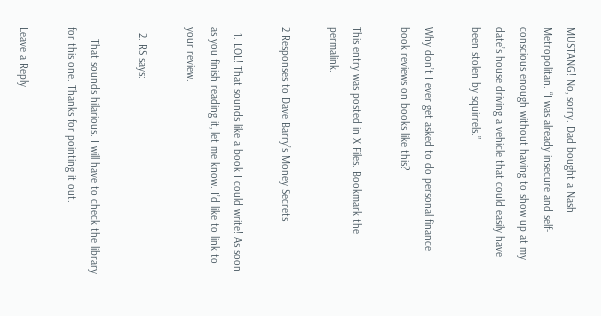MUSTANG! No, sorry. Dad bought a Nash Metropolitan. “I was already insecure and self-conscious enough without having to show up at my date’s house driving a vehicle that could easily have been stolen by squirrels.”

Why don’t I ever get asked to do personal finance book reviews on books like this?

This entry was posted in X Files. Bookmark the permalink.

2 Responses to Dave Barry’s Money Secrets

  1. LOL! That sounds like a book I could write! As soon as you finish reading it, let me know. I’d like to link to your review.

  2. RS says:

    That sounds hilarious. I will have to check the library for this one. Thanks for pointing it out.

Leave a Reply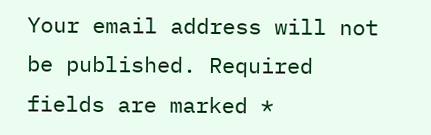Your email address will not be published. Required fields are marked *